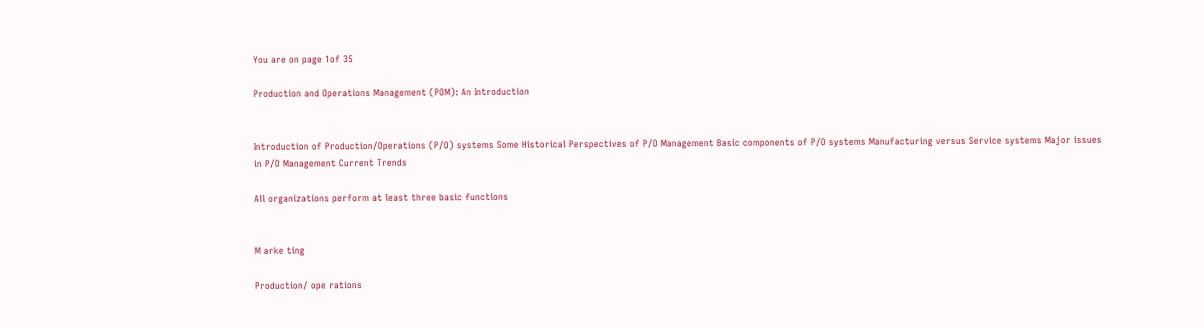You are on page 1of 35

Production and Operations Management (POM): An Introduction


Introduction of Production/Operations (P/O) systems Some Historical Perspectives of P/O Management Basic components of P/O systems Manufacturing versus Service systems Major issues in P/O Management Current Trends

All organizations perform at least three basic functions


M arke ting

Production/ ope rations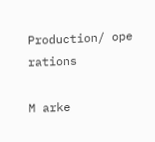Production/ ope rations

M arke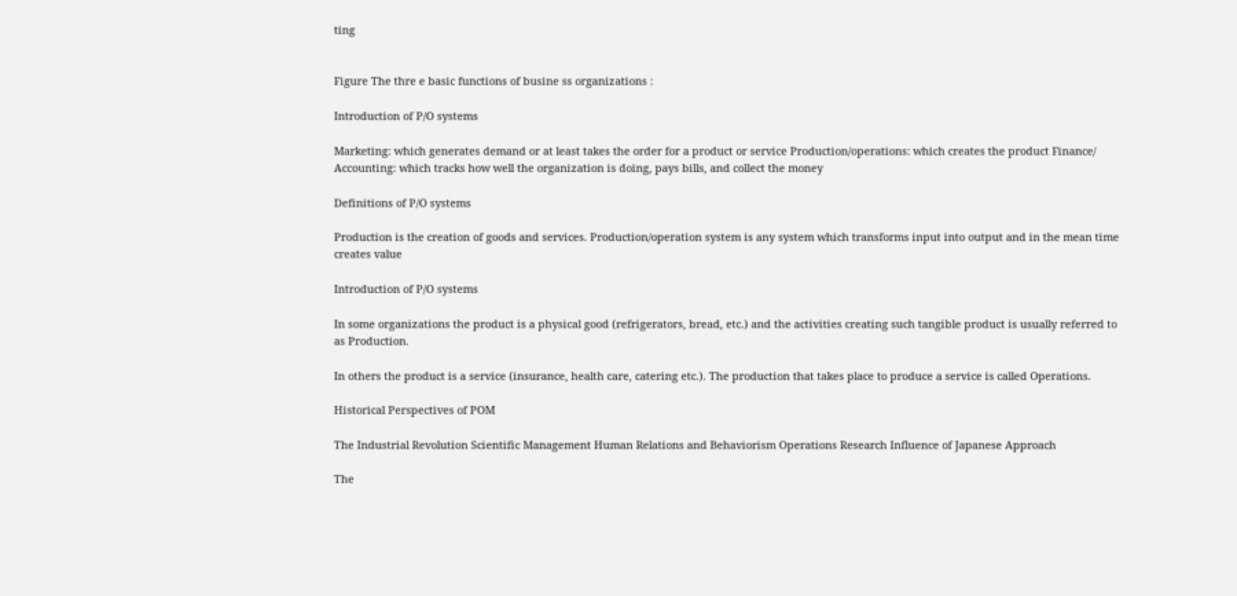ting


Figure The thre e basic functions of busine ss organizations :

Introduction of P/O systems

Marketing: which generates demand or at least takes the order for a product or service Production/operations: which creates the product Finance/ Accounting: which tracks how well the organization is doing, pays bills, and collect the money

Definitions of P/O systems

Production is the creation of goods and services. Production/operation system is any system which transforms input into output and in the mean time creates value

Introduction of P/O systems

In some organizations the product is a physical good (refrigerators, bread, etc.) and the activities creating such tangible product is usually referred to as Production.

In others the product is a service (insurance, health care, catering etc.). The production that takes place to produce a service is called Operations.

Historical Perspectives of POM

The Industrial Revolution Scientific Management Human Relations and Behaviorism Operations Research Influence of Japanese Approach

The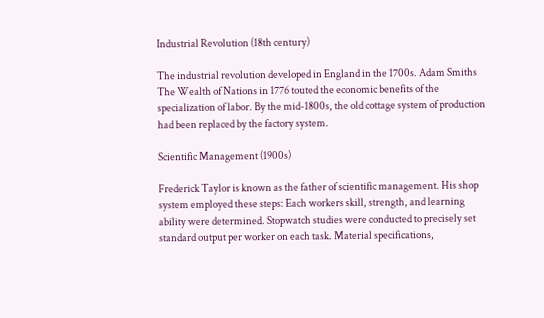Industrial Revolution (18th century)

The industrial revolution developed in England in the 1700s. Adam Smiths The Wealth of Nations in 1776 touted the economic benefits of the specialization of labor. By the mid-1800s, the old cottage system of production had been replaced by the factory system.

Scientific Management (1900s)

Frederick Taylor is known as the father of scientific management. His shop system employed these steps: Each workers skill, strength, and learning ability were determined. Stopwatch studies were conducted to precisely set standard output per worker on each task. Material specifications,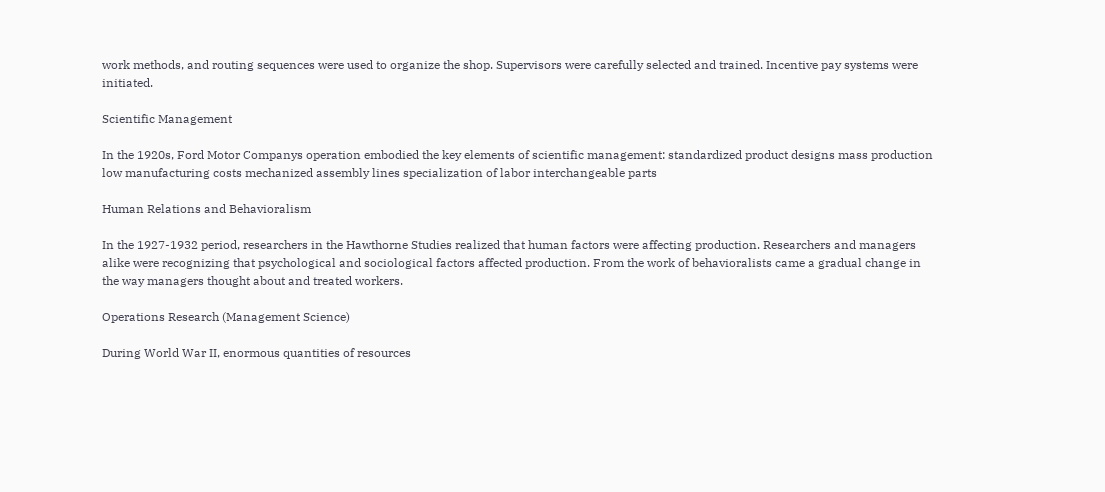work methods, and routing sequences were used to organize the shop. Supervisors were carefully selected and trained. Incentive pay systems were initiated.

Scientific Management

In the 1920s, Ford Motor Companys operation embodied the key elements of scientific management: standardized product designs mass production low manufacturing costs mechanized assembly lines specialization of labor interchangeable parts

Human Relations and Behavioralism

In the 1927-1932 period, researchers in the Hawthorne Studies realized that human factors were affecting production. Researchers and managers alike were recognizing that psychological and sociological factors affected production. From the work of behavioralists came a gradual change in the way managers thought about and treated workers.

Operations Research (Management Science)

During World War II, enormous quantities of resources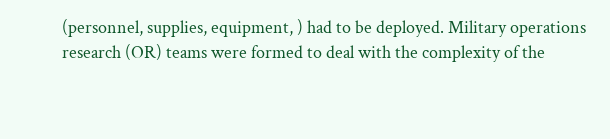(personnel, supplies, equipment, ) had to be deployed. Military operations research (OR) teams were formed to deal with the complexity of the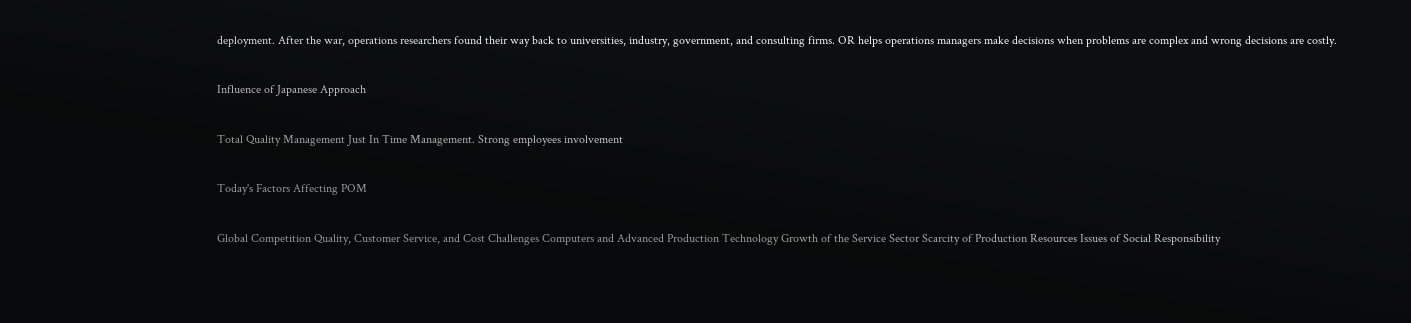deployment. After the war, operations researchers found their way back to universities, industry, government, and consulting firms. OR helps operations managers make decisions when problems are complex and wrong decisions are costly.

Influence of Japanese Approach

Total Quality Management Just In Time Management. Strong employees involvement

Today's Factors Affecting POM

Global Competition Quality, Customer Service, and Cost Challenges Computers and Advanced Production Technology Growth of the Service Sector Scarcity of Production Resources Issues of Social Responsibility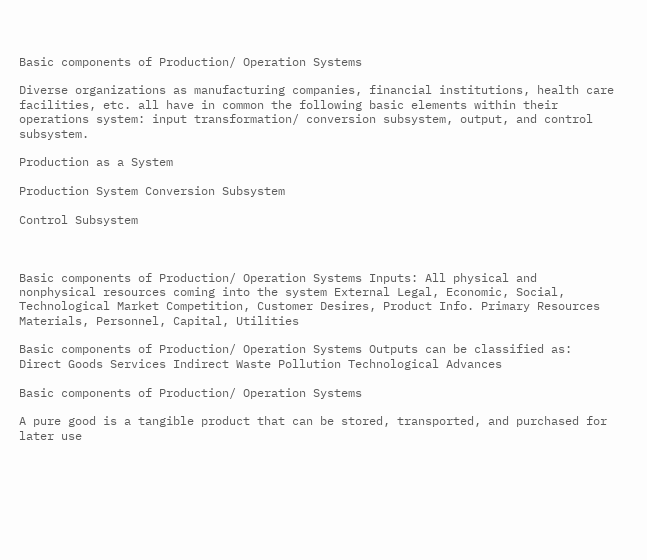Basic components of Production/ Operation Systems

Diverse organizations as manufacturing companies, financial institutions, health care facilities, etc. all have in common the following basic elements within their operations system: input transformation/ conversion subsystem, output, and control subsystem.

Production as a System

Production System Conversion Subsystem

Control Subsystem



Basic components of Production/ Operation Systems Inputs: All physical and nonphysical resources coming into the system External Legal, Economic, Social, Technological Market Competition, Customer Desires, Product Info. Primary Resources Materials, Personnel, Capital, Utilities

Basic components of Production/ Operation Systems Outputs can be classified as: Direct Goods Services Indirect Waste Pollution Technological Advances

Basic components of Production/ Operation Systems

A pure good is a tangible product that can be stored, transported, and purchased for later use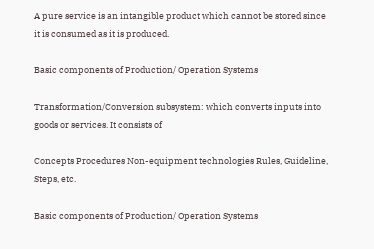A pure service is an intangible product which cannot be stored since it is consumed as it is produced.

Basic components of Production/ Operation Systems

Transformation/Conversion subsystem: which converts inputs into goods or services. It consists of

Concepts Procedures Non-equipment technologies Rules, Guideline, Steps, etc.

Basic components of Production/ Operation Systems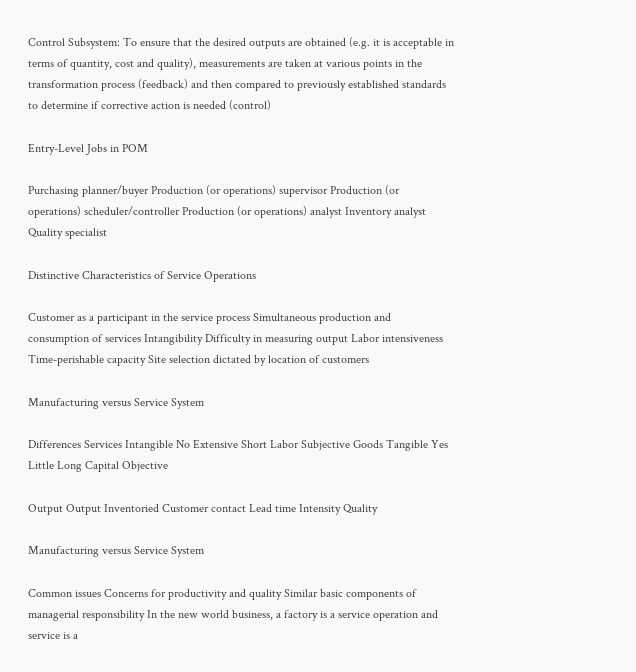Control Subsystem: To ensure that the desired outputs are obtained (e.g. it is acceptable in terms of quantity, cost and quality), measurements are taken at various points in the transformation process (feedback) and then compared to previously established standards to determine if corrective action is needed (control)

Entry-Level Jobs in POM

Purchasing planner/buyer Production (or operations) supervisor Production (or operations) scheduler/controller Production (or operations) analyst Inventory analyst Quality specialist

Distinctive Characteristics of Service Operations

Customer as a participant in the service process Simultaneous production and consumption of services Intangibility Difficulty in measuring output Labor intensiveness Time-perishable capacity Site selection dictated by location of customers

Manufacturing versus Service System

Differences Services Intangible No Extensive Short Labor Subjective Goods Tangible Yes Little Long Capital Objective

Output Output Inventoried Customer contact Lead time Intensity Quality

Manufacturing versus Service System

Common issues Concerns for productivity and quality Similar basic components of managerial responsibility In the new world business, a factory is a service operation and service is a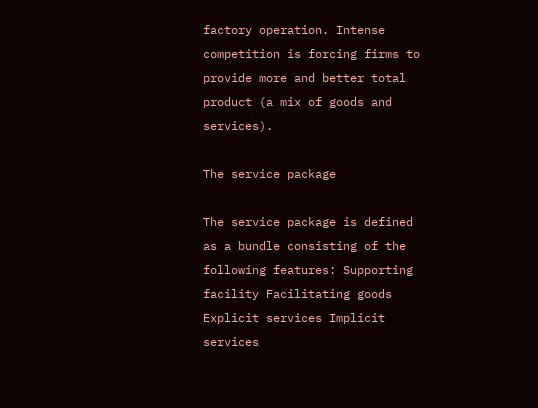factory operation. Intense competition is forcing firms to provide more and better total product (a mix of goods and services).

The service package

The service package is defined as a bundle consisting of the following features: Supporting facility Facilitating goods Explicit services Implicit services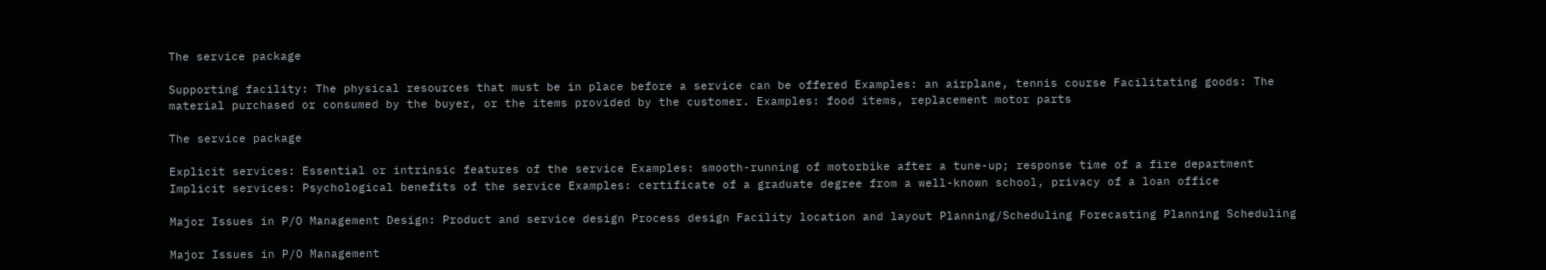The service package

Supporting facility: The physical resources that must be in place before a service can be offered Examples: an airplane, tennis course Facilitating goods: The material purchased or consumed by the buyer, or the items provided by the customer. Examples: food items, replacement motor parts

The service package

Explicit services: Essential or intrinsic features of the service Examples: smooth-running of motorbike after a tune-up; response time of a fire department Implicit services: Psychological benefits of the service Examples: certificate of a graduate degree from a well-known school, privacy of a loan office

Major Issues in P/O Management Design: Product and service design Process design Facility location and layout Planning/Scheduling Forecasting Planning Scheduling

Major Issues in P/O Management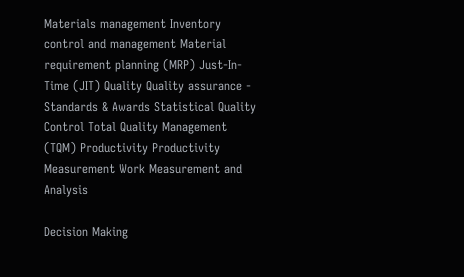Materials management Inventory control and management Material requirement planning (MRP) Just-In-Time (JIT) Quality Quality assurance - Standards & Awards Statistical Quality Control Total Quality Management (TQM) Productivity Productivity Measurement Work Measurement and Analysis

Decision Making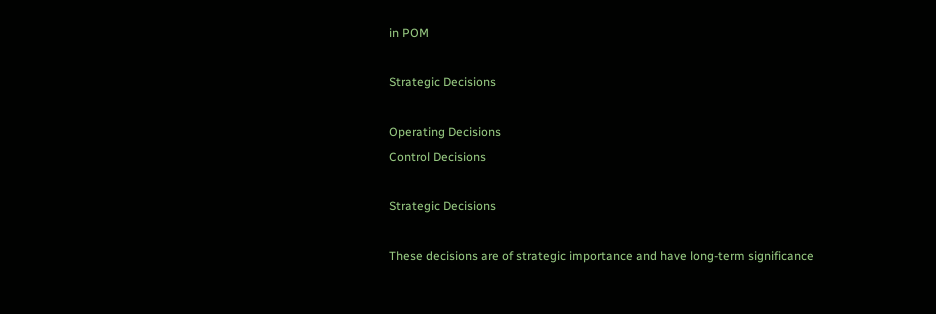in POM

Strategic Decisions

Operating Decisions
Control Decisions

Strategic Decisions

These decisions are of strategic importance and have long-term significance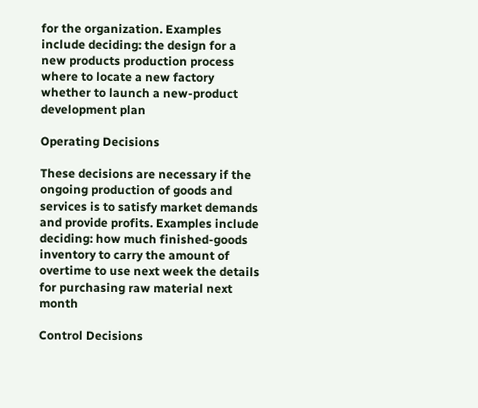for the organization. Examples include deciding: the design for a new products production process where to locate a new factory whether to launch a new-product development plan

Operating Decisions

These decisions are necessary if the ongoing production of goods and services is to satisfy market demands and provide profits. Examples include deciding: how much finished-goods inventory to carry the amount of overtime to use next week the details for purchasing raw material next month

Control Decisions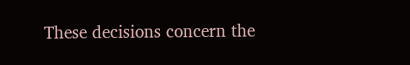These decisions concern the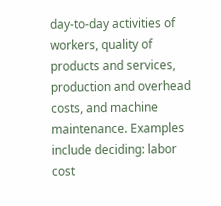day-to-day activities of workers, quality of products and services, production and overhead costs, and machine maintenance. Examples include deciding: labor cost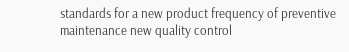standards for a new product frequency of preventive maintenance new quality control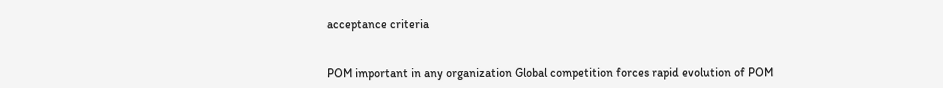acceptance criteria


POM important in any organization Global competition forces rapid evolution of POM